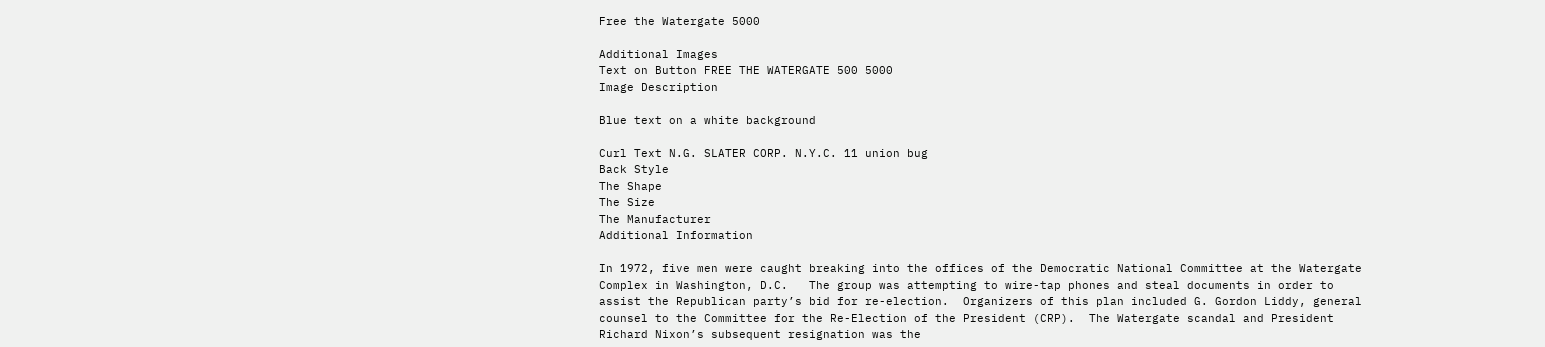Free the Watergate 5000

Additional Images
Text on Button FREE THE WATERGATE 500 5000
Image Description

Blue text on a white background

Curl Text N.G. SLATER CORP. N.Y.C. 11 union bug
Back Style
The Shape
The Size
The Manufacturer
Additional Information

In 1972, five men were caught breaking into the offices of the Democratic National Committee at the Watergate Complex in Washington, D.C.   The group was attempting to wire-tap phones and steal documents in order to assist the Republican party’s bid for re-election.  Organizers of this plan included G. Gordon Liddy, general counsel to the Committee for the Re-Election of the President (CRP).  The Watergate scandal and President Richard Nixon’s subsequent resignation was the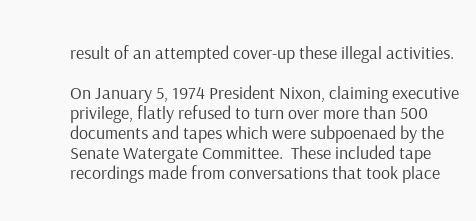result of an attempted cover-up these illegal activities.

On January 5, 1974 President Nixon, claiming executive privilege, flatly refused to turn over more than 500 documents and tapes which were subpoenaed by the Senate Watergate Committee.  These included tape recordings made from conversations that took place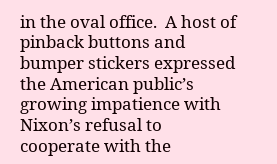in the oval office.  A host of pinback buttons and bumper stickers expressed the American public’s growing impatience with Nixon’s refusal to cooperate with the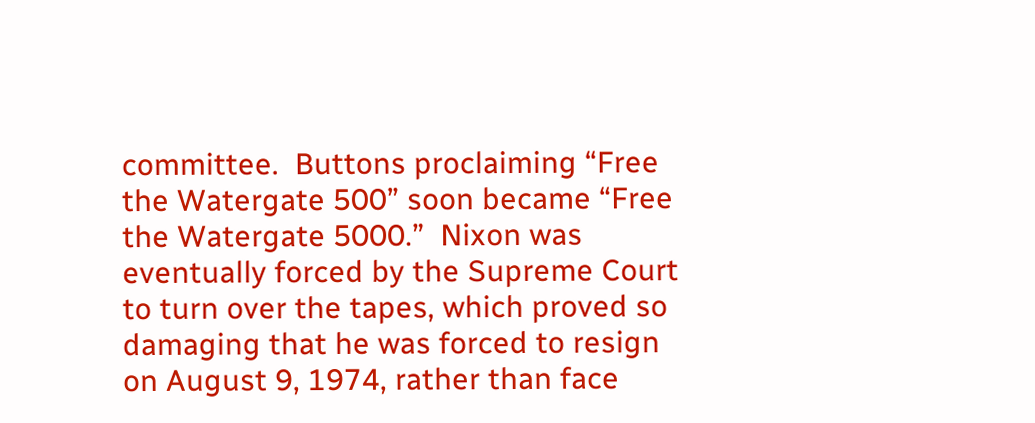committee.  Buttons proclaiming “Free the Watergate 500” soon became “Free the Watergate 5000.”  Nixon was eventually forced by the Supreme Court to turn over the tapes, which proved so damaging that he was forced to resign on August 9, 1974, rather than face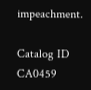impeachment.

Catalog ID CA0459